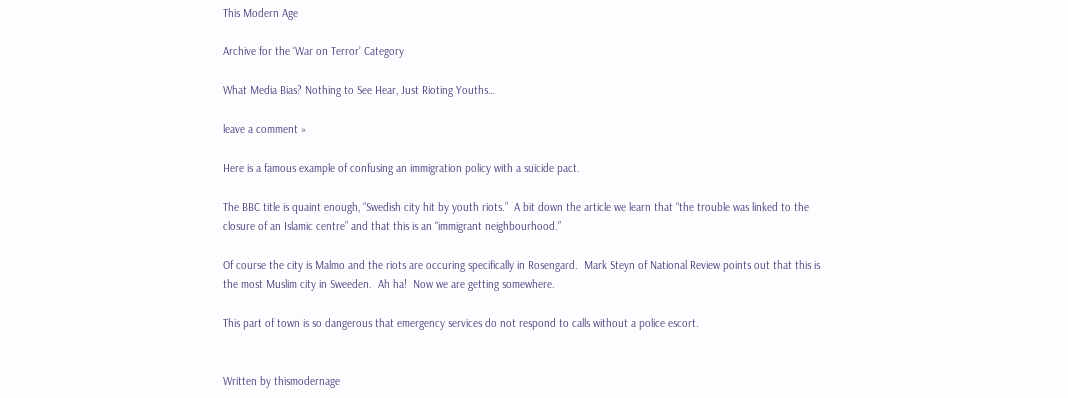This Modern Age

Archive for the ‘War on Terror’ Category

What Media Bias? Nothing to See Hear, Just Rioting Youths…

leave a comment »

Here is a famous example of confusing an immigration policy with a suicide pact.

The BBC title is quaint enough, “Swedish city hit by youth riots.”  A bit down the article we learn that “the trouble was linked to the closure of an Islamic centre” and that this is an “immigrant neighbourhood.”

Of course the city is Malmo and the riots are occuring specifically in Rosengard.  Mark Steyn of National Review points out that this is the most Muslim city in Sweeden.  Ah ha!  Now we are getting somewhere.

This part of town is so dangerous that emergency services do not respond to calls without a police escort.


Written by thismodernage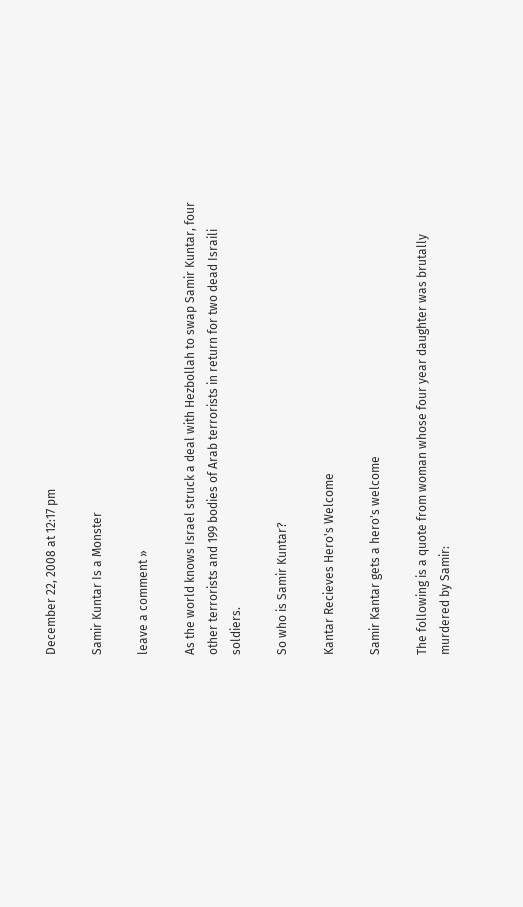December 22, 2008 at 12:17 pm

Samir Kuntar Is a Monster

leave a comment »

As the world knows Israel struck a deal with Hezbollah to swap Samir Kuntar, four other terrorists and 199 bodies of Arab terrorists in return for two dead Israili soldiers.

So who is Samir Kuntar?

Kantar Recieves Hero's Welcome

Samir Kantar gets a hero's welcome

The following is a quote from woman whose four year daughter was brutally murdered by Samir: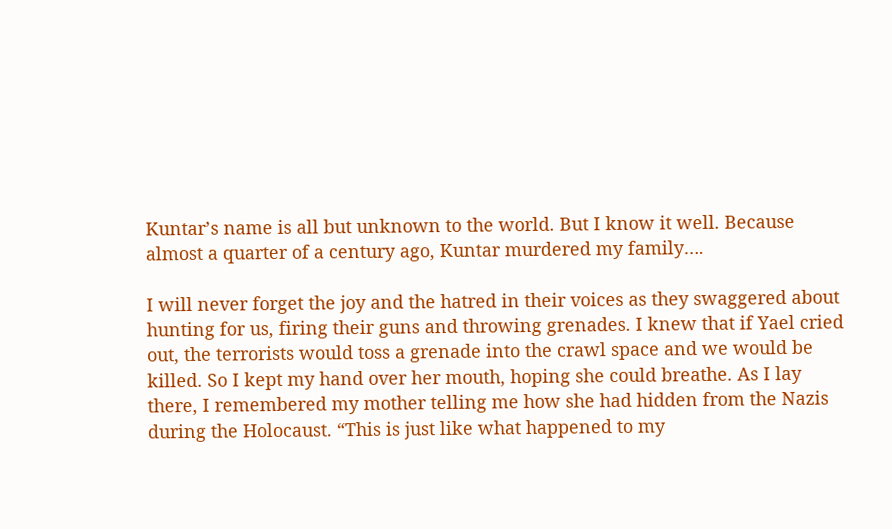Kuntar’s name is all but unknown to the world. But I know it well. Because almost a quarter of a century ago, Kuntar murdered my family….

I will never forget the joy and the hatred in their voices as they swaggered about hunting for us, firing their guns and throwing grenades. I knew that if Yael cried out, the terrorists would toss a grenade into the crawl space and we would be killed. So I kept my hand over her mouth, hoping she could breathe. As I lay there, I remembered my mother telling me how she had hidden from the Nazis during the Holocaust. “This is just like what happened to my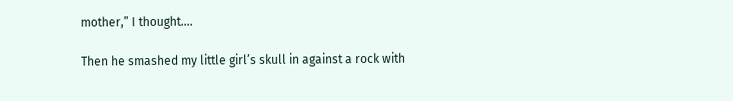mother,” I thought….

Then he smashed my little girl’s skull in against a rock with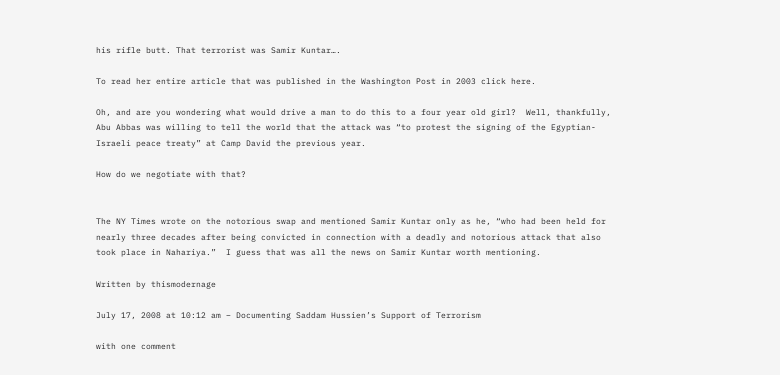his rifle butt. That terrorist was Samir Kuntar….

To read her entire article that was published in the Washington Post in 2003 click here.

Oh, and are you wondering what would drive a man to do this to a four year old girl?  Well, thankfully, Abu Abbas was willing to tell the world that the attack was “to protest the signing of the Egyptian-Israeli peace treaty” at Camp David the previous year.

How do we negotiate with that?


The NY Times wrote on the notorious swap and mentioned Samir Kuntar only as he, “who had been held for nearly three decades after being convicted in connection with a deadly and notorious attack that also took place in Nahariya.”  I guess that was all the news on Samir Kuntar worth mentioning.

Written by thismodernage

July 17, 2008 at 10:12 am – Documenting Saddam Hussien’s Support of Terrorism

with one comment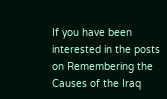If you have been interested in the posts on Remembering the Causes of the Iraq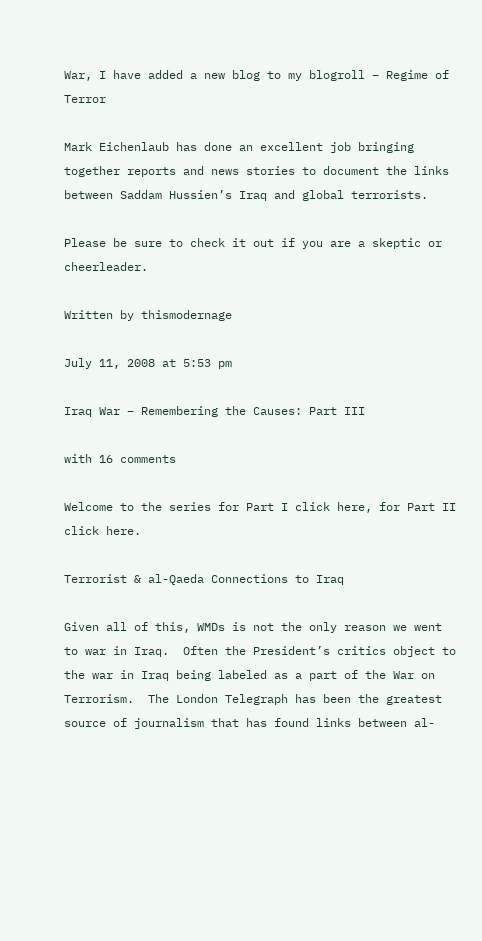War, I have added a new blog to my blogroll – Regime of Terror

Mark Eichenlaub has done an excellent job bringing together reports and news stories to document the links between Saddam Hussien’s Iraq and global terrorists.

Please be sure to check it out if you are a skeptic or cheerleader.

Written by thismodernage

July 11, 2008 at 5:53 pm

Iraq War – Remembering the Causes: Part III

with 16 comments

Welcome to the series for Part I click here, for Part II click here.

Terrorist & al-Qaeda Connections to Iraq

Given all of this, WMDs is not the only reason we went to war in Iraq.  Often the President’s critics object to the war in Iraq being labeled as a part of the War on Terrorism.  The London Telegraph has been the greatest source of journalism that has found links between al-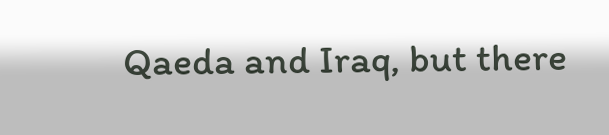Qaeda and Iraq, but there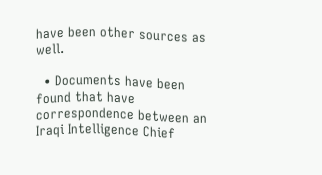have been other sources as well.

  • Documents have been found that have correspondence between an Iraqi Intelligence Chief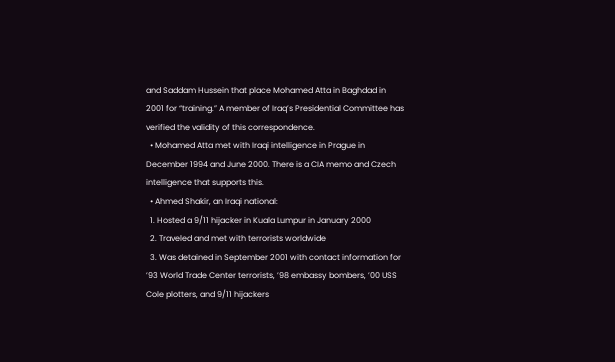and Saddam Hussein that place Mohamed Atta in Baghdad in 2001 for “training.” A member of Iraq’s Presidential Committee has verified the validity of this correspondence.
  • Mohamed Atta met with Iraqi intelligence in Prague in December 1994 and June 2000. There is a CIA memo and Czech intelligence that supports this.
  • Ahmed Shakir, an Iraqi national:
  1. Hosted a 9/11 hijacker in Kuala Lumpur in January 2000
  2. Traveled and met with terrorists worldwide
  3. Was detained in September 2001 with contact information for ’93 World Trade Center terrorists, ’98 embassy bombers, ’00 USS Cole plotters, and 9/11 hijackers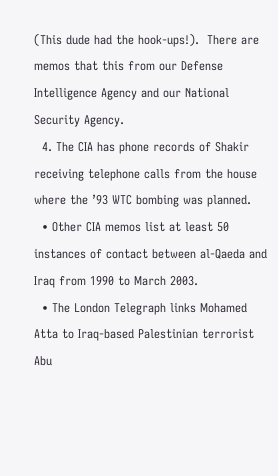(This dude had the hook-ups!).  There are memos that this from our Defense Intelligence Agency and our National Security Agency.
  4. The CIA has phone records of Shakir receiving telephone calls from the house where the ’93 WTC bombing was planned.
  • Other CIA memos list at least 50 instances of contact between al-Qaeda and Iraq from 1990 to March 2003.
  • The London Telegraph links Mohamed Atta to Iraq-based Palestinian terrorist Abu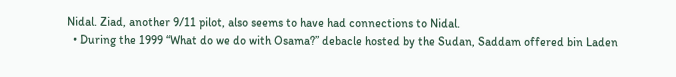Nidal. Ziad, another 9/11 pilot, also seems to have had connections to Nidal.
  • During the 1999 “What do we do with Osama?” debacle hosted by the Sudan, Saddam offered bin Laden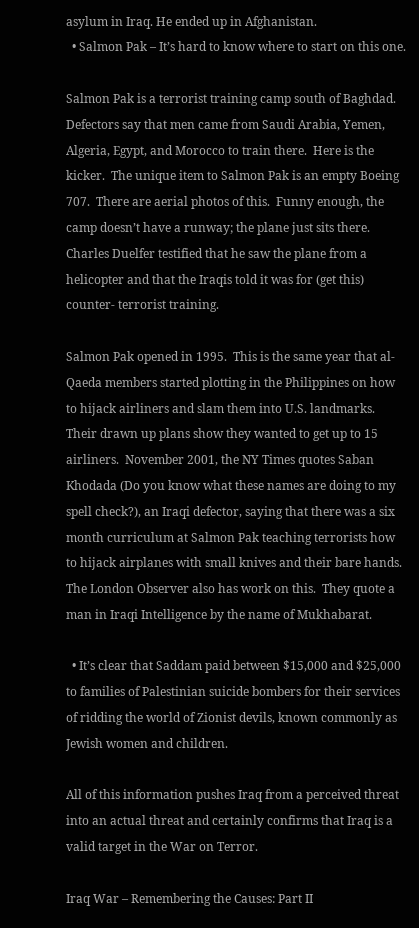asylum in Iraq. He ended up in Afghanistan.
  • Salmon Pak – It’s hard to know where to start on this one.

Salmon Pak is a terrorist training camp south of Baghdad.  Defectors say that men came from Saudi Arabia, Yemen, Algeria, Egypt, and Morocco to train there.  Here is the kicker.  The unique item to Salmon Pak is an empty Boeing 707.  There are aerial photos of this.  Funny enough, the camp doesn’t have a runway; the plane just sits there.  Charles Duelfer testified that he saw the plane from a helicopter and that the Iraqis told it was for (get this) counter- terrorist training.

Salmon Pak opened in 1995.  This is the same year that al-Qaeda members started plotting in the Philippines on how to hijack airliners and slam them into U.S. landmarks.  Their drawn up plans show they wanted to get up to 15 airliners.  November 2001, the NY Times quotes Saban Khodada (Do you know what these names are doing to my spell check?), an Iraqi defector, saying that there was a six month curriculum at Salmon Pak teaching terrorists how to hijack airplanes with small knives and their bare hands.  The London Observer also has work on this.  They quote a man in Iraqi Intelligence by the name of Mukhabarat.

  • It’s clear that Saddam paid between $15,000 and $25,000 to families of Palestinian suicide bombers for their services of ridding the world of Zionist devils, known commonly as Jewish women and children.

All of this information pushes Iraq from a perceived threat into an actual threat and certainly confirms that Iraq is a valid target in the War on Terror.

Iraq War – Remembering the Causes: Part II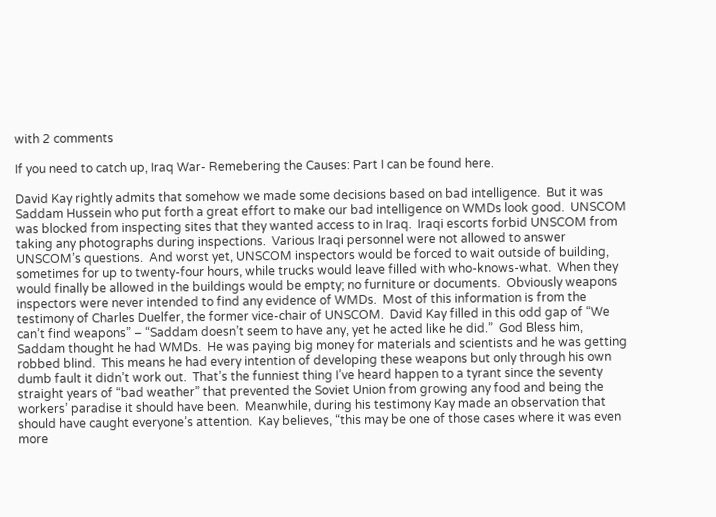with 2 comments

If you need to catch up, Iraq War- Remebering the Causes: Part I can be found here.

David Kay rightly admits that somehow we made some decisions based on bad intelligence.  But it was Saddam Hussein who put forth a great effort to make our bad intelligence on WMDs look good.  UNSCOM was blocked from inspecting sites that they wanted access to in Iraq.  Iraqi escorts forbid UNSCOM from taking any photographs during inspections.  Various Iraqi personnel were not allowed to answer UNSCOM’s questions.  And worst yet, UNSCOM inspectors would be forced to wait outside of building, sometimes for up to twenty-four hours, while trucks would leave filled with who-knows-what.  When they would finally be allowed in the buildings would be empty; no furniture or documents.  Obviously weapons inspectors were never intended to find any evidence of WMDs.  Most of this information is from the testimony of Charles Duelfer, the former vice-chair of UNSCOM.  David Kay filled in this odd gap of “We can’t find weapons” – “Saddam doesn’t seem to have any, yet he acted like he did.”  God Bless him, Saddam thought he had WMDs.  He was paying big money for materials and scientists and he was getting robbed blind.  This means he had every intention of developing these weapons but only through his own dumb fault it didn’t work out.  That’s the funniest thing I’ve heard happen to a tyrant since the seventy straight years of “bad weather” that prevented the Soviet Union from growing any food and being the workers’ paradise it should have been.  Meanwhile, during his testimony Kay made an observation that should have caught everyone’s attention.  Kay believes, “this may be one of those cases where it was even more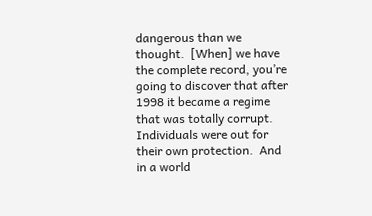dangerous than we thought.  [When] we have the complete record, you’re going to discover that after 1998 it became a regime that was totally corrupt.  Individuals were out for their own protection.  And in a world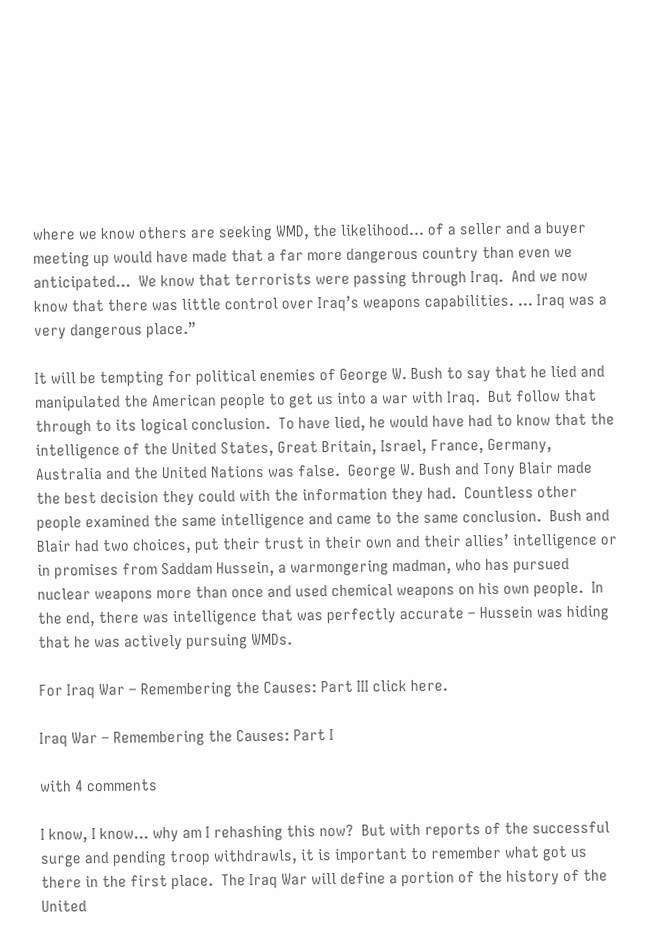where we know others are seeking WMD, the likelihood… of a seller and a buyer meeting up would have made that a far more dangerous country than even we anticipated…  We know that terrorists were passing through Iraq.  And we now know that there was little control over Iraq’s weapons capabilities. … Iraq was a very dangerous place.”

It will be tempting for political enemies of George W. Bush to say that he lied and manipulated the American people to get us into a war with Iraq.  But follow that through to its logical conclusion.  To have lied, he would have had to know that the intelligence of the United States, Great Britain, Israel, France, Germany, Australia and the United Nations was false.  George W. Bush and Tony Blair made the best decision they could with the information they had.  Countless other people examined the same intelligence and came to the same conclusion.  Bush and Blair had two choices, put their trust in their own and their allies’ intelligence or in promises from Saddam Hussein, a warmongering madman, who has pursued nuclear weapons more than once and used chemical weapons on his own people.  In the end, there was intelligence that was perfectly accurate – Hussein was hiding that he was actively pursuing WMDs.

For Iraq War – Remembering the Causes: Part III click here.

Iraq War – Remembering the Causes: Part I

with 4 comments

I know, I know… why am I rehashing this now?  But with reports of the successful surge and pending troop withdrawls, it is important to remember what got us there in the first place.  The Iraq War will define a portion of the history of the United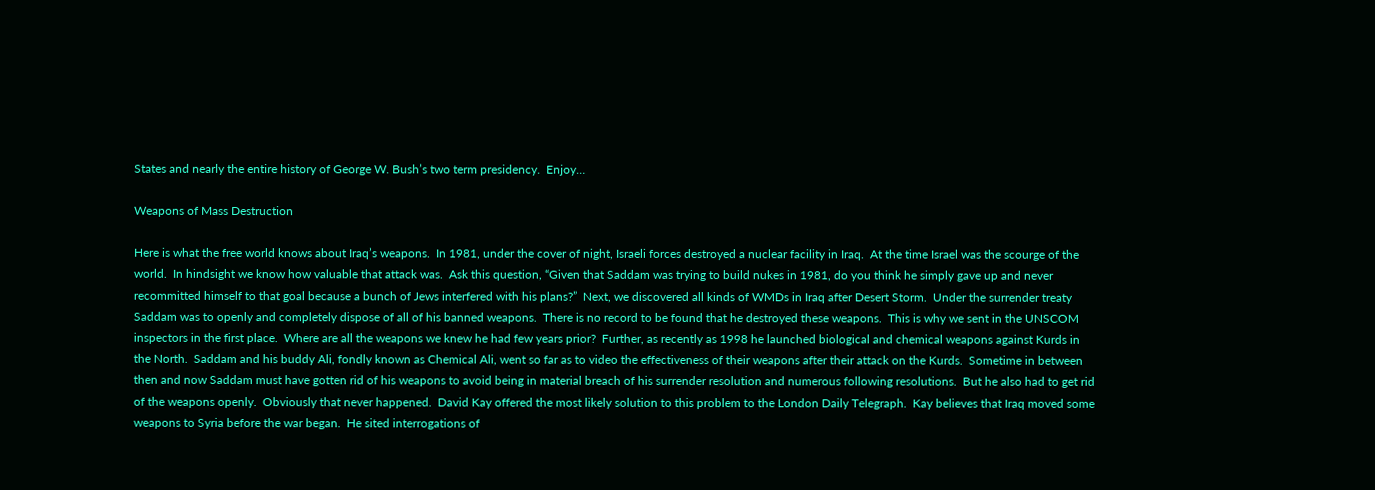States and nearly the entire history of George W. Bush’s two term presidency.  Enjoy…

Weapons of Mass Destruction

Here is what the free world knows about Iraq’s weapons.  In 1981, under the cover of night, Israeli forces destroyed a nuclear facility in Iraq.  At the time Israel was the scourge of the world.  In hindsight we know how valuable that attack was.  Ask this question, “Given that Saddam was trying to build nukes in 1981, do you think he simply gave up and never recommitted himself to that goal because a bunch of Jews interfered with his plans?”  Next, we discovered all kinds of WMDs in Iraq after Desert Storm.  Under the surrender treaty Saddam was to openly and completely dispose of all of his banned weapons.  There is no record to be found that he destroyed these weapons.  This is why we sent in the UNSCOM inspectors in the first place.  Where are all the weapons we knew he had few years prior?  Further, as recently as 1998 he launched biological and chemical weapons against Kurds in the North.  Saddam and his buddy Ali, fondly known as Chemical Ali, went so far as to video the effectiveness of their weapons after their attack on the Kurds.  Sometime in between then and now Saddam must have gotten rid of his weapons to avoid being in material breach of his surrender resolution and numerous following resolutions.  But he also had to get rid of the weapons openly.  Obviously that never happened.  David Kay offered the most likely solution to this problem to the London Daily Telegraph.  Kay believes that Iraq moved some weapons to Syria before the war began.  He sited interrogations of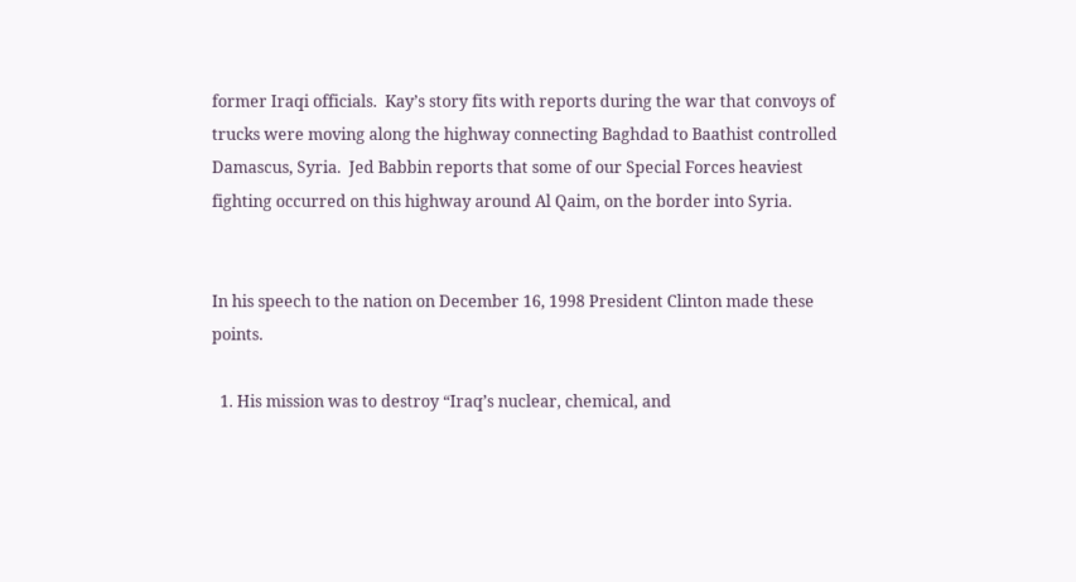former Iraqi officials.  Kay’s story fits with reports during the war that convoys of trucks were moving along the highway connecting Baghdad to Baathist controlled Damascus, Syria.  Jed Babbin reports that some of our Special Forces heaviest fighting occurred on this highway around Al Qaim, on the border into Syria.


In his speech to the nation on December 16, 1998 President Clinton made these points.

  1. His mission was to destroy “Iraq’s nuclear, chemical, and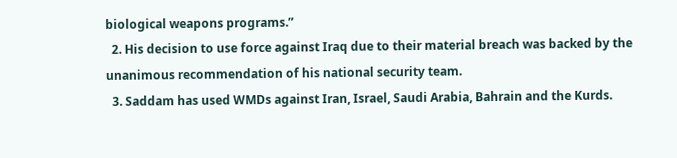biological weapons programs.”
  2. His decision to use force against Iraq due to their material breach was backed by the unanimous recommendation of his national security team.
  3. Saddam has used WMDs against Iran, Israel, Saudi Arabia, Bahrain and the Kurds.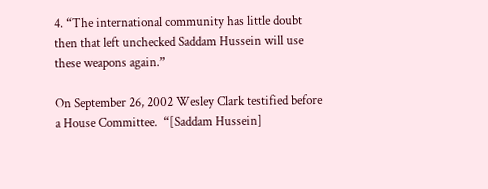4. “The international community has little doubt then that left unchecked Saddam Hussein will use these weapons again.”

On September 26, 2002 Wesley Clark testified before a House Committee.  “[Saddam Hussein]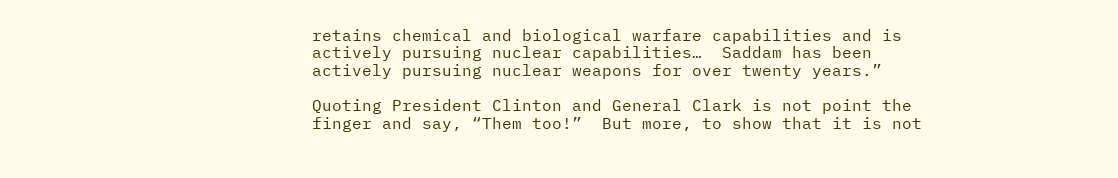retains chemical and biological warfare capabilities and is actively pursuing nuclear capabilities…  Saddam has been actively pursuing nuclear weapons for over twenty years.”

Quoting President Clinton and General Clark is not point the finger and say, “Them too!”  But more, to show that it is not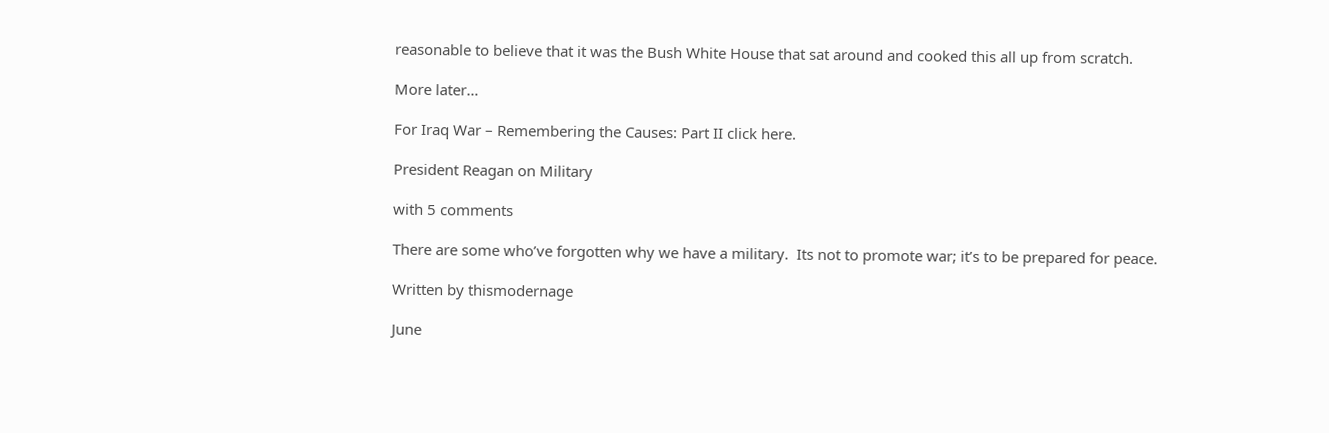reasonable to believe that it was the Bush White House that sat around and cooked this all up from scratch.

More later…

For Iraq War – Remembering the Causes: Part II click here.

President Reagan on Military

with 5 comments

There are some who’ve forgotten why we have a military.  Its not to promote war; it’s to be prepared for peace.

Written by thismodernage

June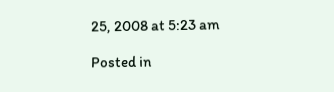25, 2008 at 5:23 am

Posted in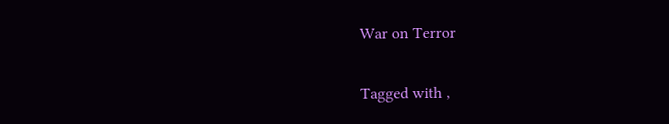War on Terror

Tagged with ,